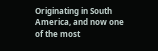Originating in South America, and now one of the most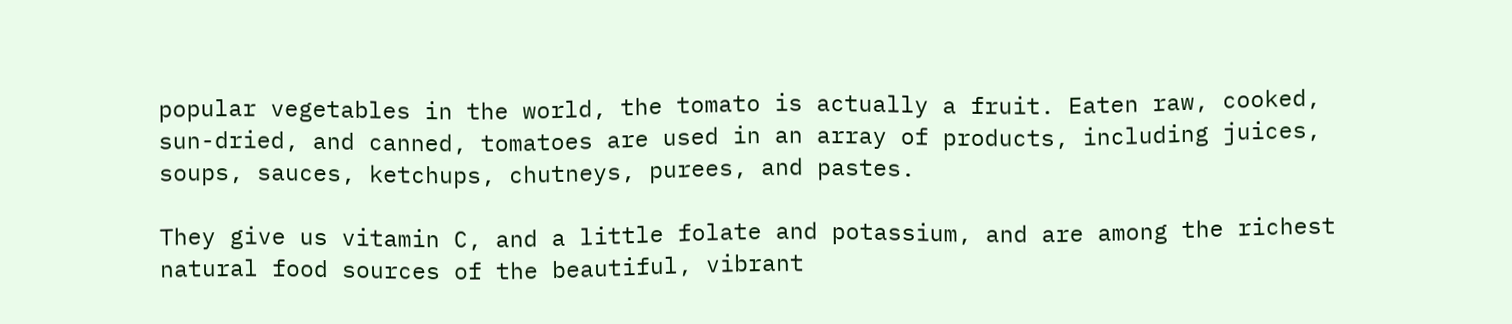popular vegetables in the world, the tomato is actually a fruit. Eaten raw, cooked, sun-dried, and canned, tomatoes are used in an array of products, including juices, soups, sauces, ketchups, chutneys, purees, and pastes.

They give us vitamin C, and a little folate and potassium, and are among the richest natural food sources of the beautiful, vibrant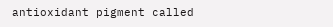antioxidant pigment called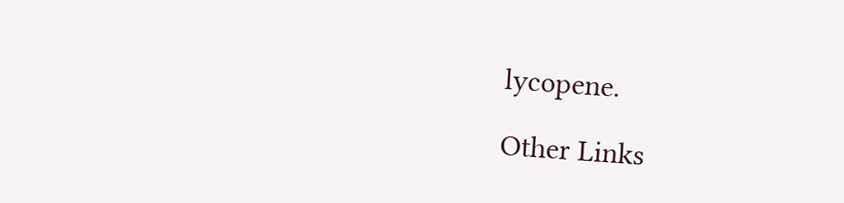lycopene.

Other Links